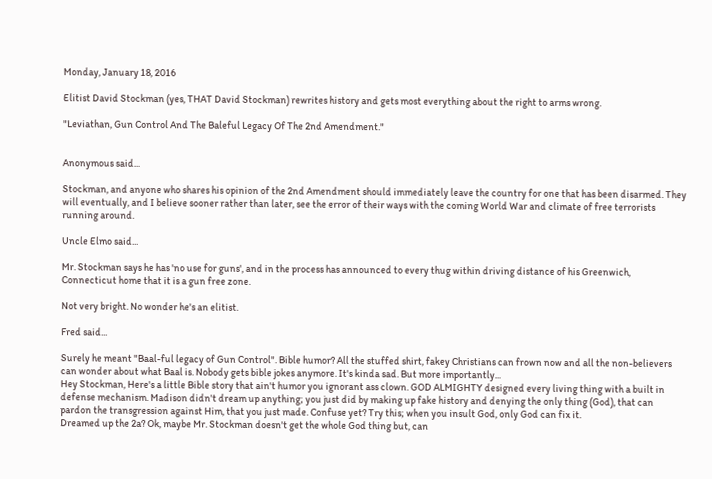Monday, January 18, 2016

Elitist David Stockman (yes, THAT David Stockman) rewrites history and gets most everything about the right to arms wrong.

"Leviathan, Gun Control And The Baleful Legacy Of The 2nd Amendment."


Anonymous said...

Stockman, and anyone who shares his opinion of the 2nd Amendment should immediately leave the country for one that has been disarmed. They will eventually, and I believe sooner rather than later, see the error of their ways with the coming World War and climate of free terrorists running around.

Uncle Elmo said...

Mr. Stockman says he has 'no use for guns', and in the process has announced to every thug within driving distance of his Greenwich, Connecticut home that it is a gun free zone.

Not very bright. No wonder he's an elitist.

Fred said...

Surely he meant "Baal-ful legacy of Gun Control". Bible humor? All the stuffed shirt, fakey Christians can frown now and all the non-believers can wonder about what Baal is. Nobody gets bible jokes anymore. It's kinda sad. But more importantly...
Hey Stockman, Here's a little Bible story that ain't humor you ignorant ass clown. GOD ALMIGHTY designed every living thing with a built in defense mechanism. Madison didn't dream up anything; you just did by making up fake history and denying the only thing (God), that can pardon the transgression against Him, that you just made. Confuse yet? Try this; when you insult God, only God can fix it.
Dreamed up the 2a? Ok, maybe Mr. Stockman doesn't get the whole God thing but, can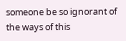someone be so ignorant of the ways of this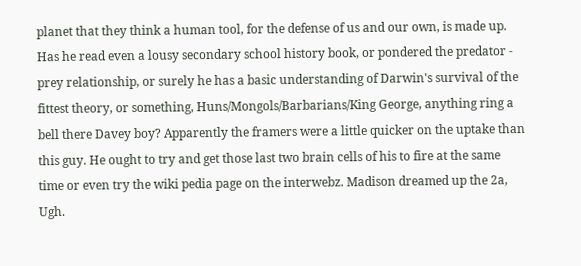planet that they think a human tool, for the defense of us and our own, is made up. Has he read even a lousy secondary school history book, or pondered the predator - prey relationship, or surely he has a basic understanding of Darwin's survival of the fittest theory, or something, Huns/Mongols/Barbarians/King George, anything ring a bell there Davey boy? Apparently the framers were a little quicker on the uptake than this guy. He ought to try and get those last two brain cells of his to fire at the same time or even try the wiki pedia page on the interwebz. Madison dreamed up the 2a, Ugh.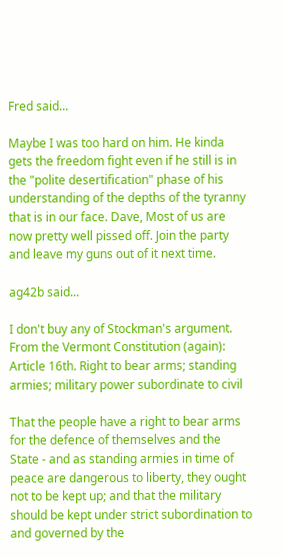Fred said...

Maybe I was too hard on him. He kinda gets the freedom fight even if he still is in the "polite desertification" phase of his understanding of the depths of the tyranny that is in our face. Dave, Most of us are now pretty well pissed off. Join the party and leave my guns out of it next time.

ag42b said...

I don't buy any of Stockman's argument. From the Vermont Constitution (again):
Article 16th. Right to bear arms; standing armies; military power subordinate to civil

That the people have a right to bear arms for the defence of themselves and the State - and as standing armies in time of peace are dangerous to liberty, they ought not to be kept up; and that the military should be kept under strict subordination to and governed by the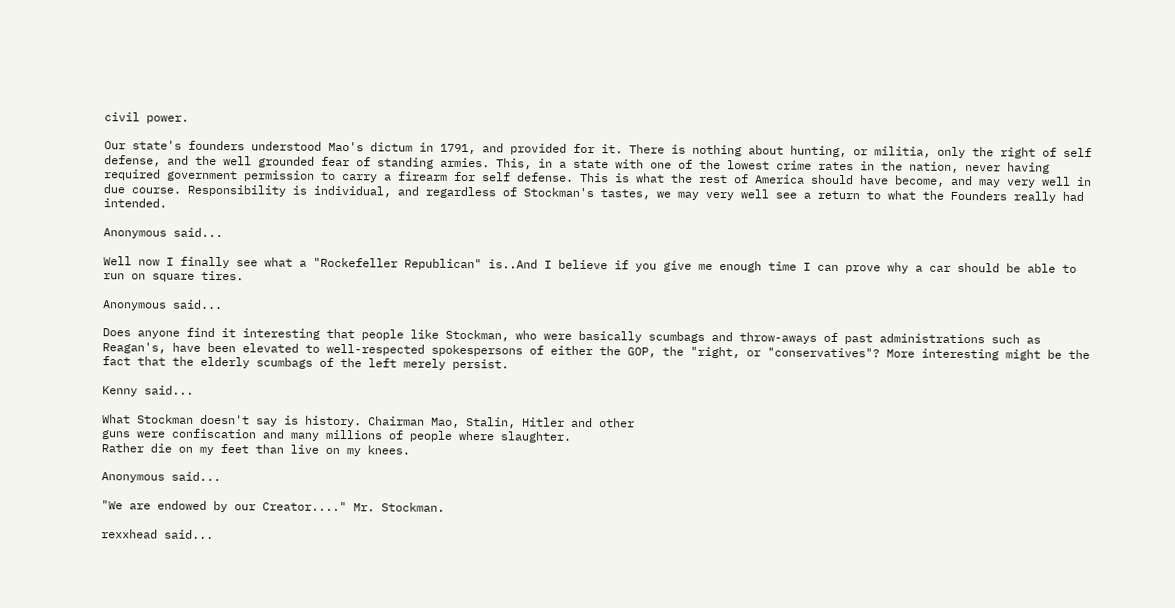civil power.

Our state's founders understood Mao's dictum in 1791, and provided for it. There is nothing about hunting, or militia, only the right of self defense, and the well grounded fear of standing armies. This, in a state with one of the lowest crime rates in the nation, never having required government permission to carry a firearm for self defense. This is what the rest of America should have become, and may very well in due course. Responsibility is individual, and regardless of Stockman's tastes, we may very well see a return to what the Founders really had intended.

Anonymous said...

Well now I finally see what a "Rockefeller Republican" is..And I believe if you give me enough time I can prove why a car should be able to run on square tires.

Anonymous said...

Does anyone find it interesting that people like Stockman, who were basically scumbags and throw-aways of past administrations such as Reagan's, have been elevated to well-respected spokespersons of either the GOP, the "right, or "conservatives"? More interesting might be the fact that the elderly scumbags of the left merely persist.

Kenny said...

What Stockman doesn't say is history. Chairman Mao, Stalin, Hitler and other
guns were confiscation and many millions of people where slaughter.
Rather die on my feet than live on my knees.

Anonymous said...

"We are endowed by our Creator...." Mr. Stockman.

rexxhead said...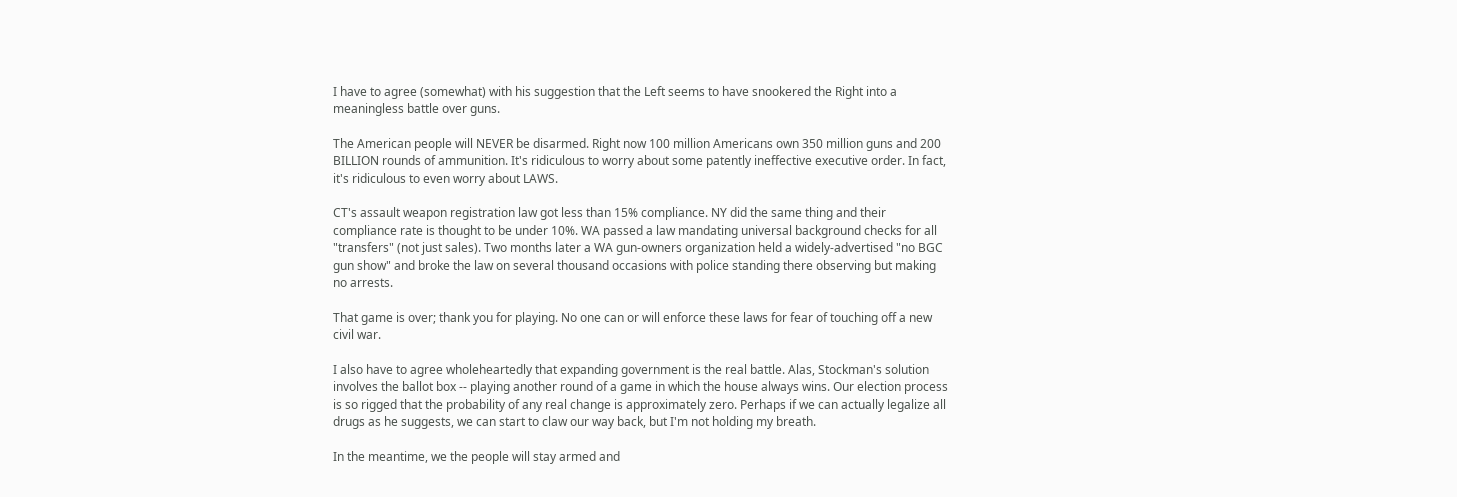I have to agree (somewhat) with his suggestion that the Left seems to have snookered the Right into a meaningless battle over guns.

The American people will NEVER be disarmed. Right now 100 million Americans own 350 million guns and 200 BILLION rounds of ammunition. It's ridiculous to worry about some patently ineffective executive order. In fact, it's ridiculous to even worry about LAWS.

CT's assault weapon registration law got less than 15% compliance. NY did the same thing and their compliance rate is thought to be under 10%. WA passed a law mandating universal background checks for all "transfers" (not just sales). Two months later a WA gun-owners organization held a widely-advertised "no BGC gun show" and broke the law on several thousand occasions with police standing there observing but making no arrests.

That game is over; thank you for playing. No one can or will enforce these laws for fear of touching off a new civil war.

I also have to agree wholeheartedly that expanding government is the real battle. Alas, Stockman's solution involves the ballot box -- playing another round of a game in which the house always wins. Our election process is so rigged that the probability of any real change is approximately zero. Perhaps if we can actually legalize all drugs as he suggests, we can start to claw our way back, but I'm not holding my breath.

In the meantime, we the people will stay armed and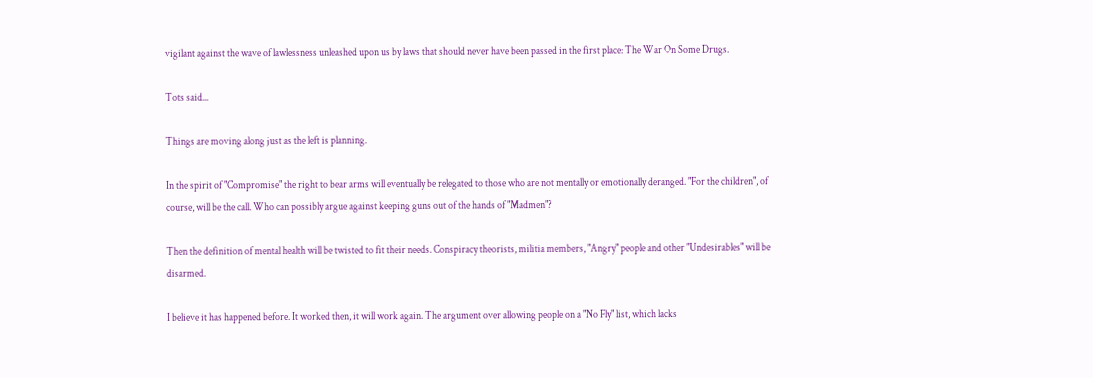vigilant against the wave of lawlessness unleashed upon us by laws that should never have been passed in the first place: The War On Some Drugs.

Tots said...

Things are moving along just as the left is planning.

In the spirit of "Compromise" the right to bear arms will eventually be relegated to those who are not mentally or emotionally deranged. "For the children", of course, will be the call. Who can possibly argue against keeping guns out of the hands of "Madmen"?

Then the definition of mental health will be twisted to fit their needs. Conspiracy theorists, militia members, "Angry" people and other "Undesirables" will be disarmed.

I believe it has happened before. It worked then, it will work again. The argument over allowing people on a "No Fly" list, which lacks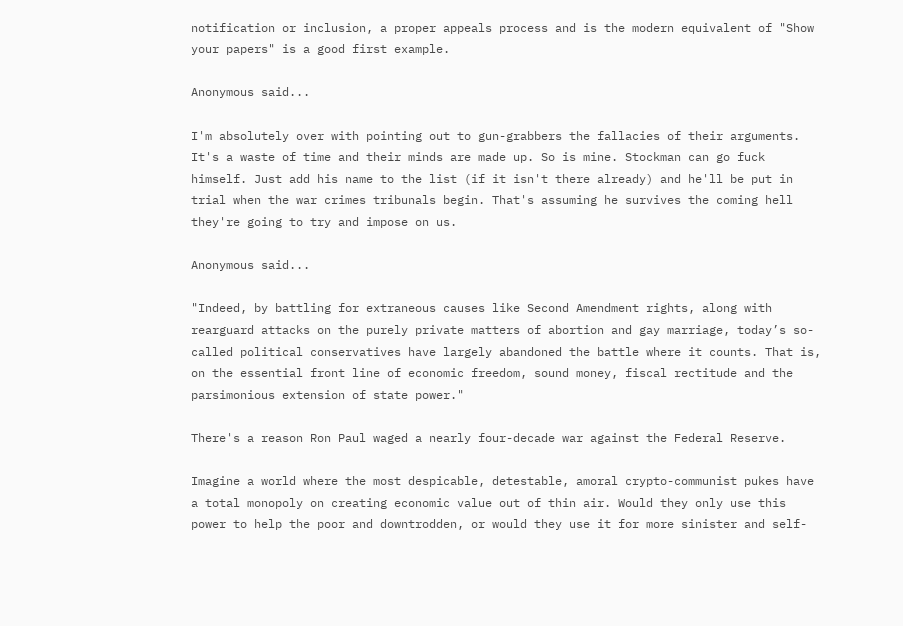notification or inclusion, a proper appeals process and is the modern equivalent of "Show your papers" is a good first example.

Anonymous said...

I'm absolutely over with pointing out to gun-grabbers the fallacies of their arguments. It's a waste of time and their minds are made up. So is mine. Stockman can go fuck himself. Just add his name to the list (if it isn't there already) and he'll be put in trial when the war crimes tribunals begin. That's assuming he survives the coming hell they're going to try and impose on us.

Anonymous said...

"Indeed, by battling for extraneous causes like Second Amendment rights, along with rearguard attacks on the purely private matters of abortion and gay marriage, today’s so-called political conservatives have largely abandoned the battle where it counts. That is, on the essential front line of economic freedom, sound money, fiscal rectitude and the parsimonious extension of state power."

There's a reason Ron Paul waged a nearly four-decade war against the Federal Reserve.

Imagine a world where the most despicable, detestable, amoral crypto-communist pukes have a total monopoly on creating economic value out of thin air. Would they only use this power to help the poor and downtrodden, or would they use it for more sinister and self-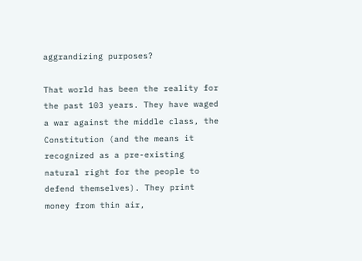aggrandizing purposes?

That world has been the reality for the past 103 years. They have waged a war against the middle class, the Constitution (and the means it recognized as a pre-existing natural right for the people to defend themselves). They print money from thin air,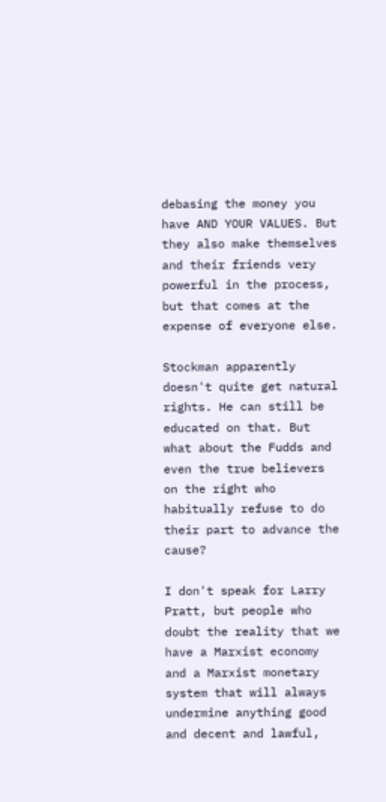debasing the money you have AND YOUR VALUES. But they also make themselves and their friends very powerful in the process, but that comes at the expense of everyone else.

Stockman apparently doesn't quite get natural rights. He can still be educated on that. But what about the Fudds and even the true believers on the right who habitually refuse to do their part to advance the cause?

I don't speak for Larry Pratt, but people who doubt the reality that we have a Marxist economy and a Marxist monetary system that will always undermine anything good and decent and lawful,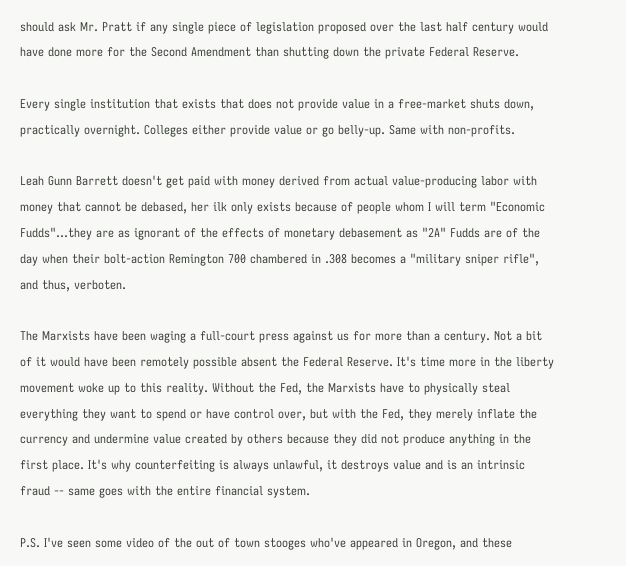should ask Mr. Pratt if any single piece of legislation proposed over the last half century would have done more for the Second Amendment than shutting down the private Federal Reserve.

Every single institution that exists that does not provide value in a free-market shuts down, practically overnight. Colleges either provide value or go belly-up. Same with non-profits.

Leah Gunn Barrett doesn't get paid with money derived from actual value-producing labor with money that cannot be debased, her ilk only exists because of people whom I will term "Economic Fudds"...they are as ignorant of the effects of monetary debasement as "2A" Fudds are of the day when their bolt-action Remington 700 chambered in .308 becomes a "military sniper rifle", and thus, verboten.

The Marxists have been waging a full-court press against us for more than a century. Not a bit of it would have been remotely possible absent the Federal Reserve. It's time more in the liberty movement woke up to this reality. Without the Fed, the Marxists have to physically steal everything they want to spend or have control over, but with the Fed, they merely inflate the currency and undermine value created by others because they did not produce anything in the first place. It's why counterfeiting is always unlawful, it destroys value and is an intrinsic fraud -- same goes with the entire financial system.

P.S. I've seen some video of the out of town stooges who've appeared in Oregon, and these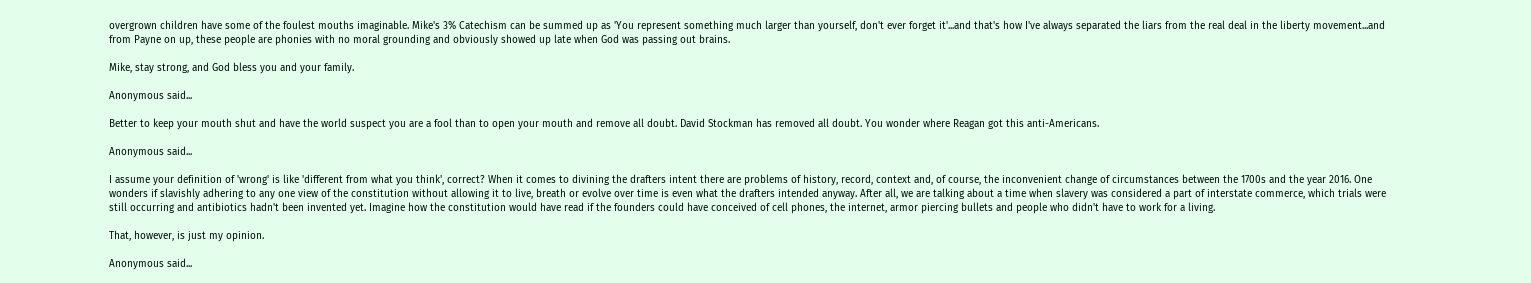overgrown children have some of the foulest mouths imaginable. Mike's 3% Catechism can be summed up as 'You represent something much larger than yourself, don't ever forget it'...and that's how I've always separated the liars from the real deal in the liberty movement...and from Payne on up, these people are phonies with no moral grounding and obviously showed up late when God was passing out brains.

Mike, stay strong, and God bless you and your family.

Anonymous said...

Better to keep your mouth shut and have the world suspect you are a fool than to open your mouth and remove all doubt. David Stockman has removed all doubt. You wonder where Reagan got this anti-Americans.

Anonymous said...

I assume your definition of 'wrong' is like 'different from what you think', correct? When it comes to divining the drafters intent there are problems of history, record, context and, of course, the inconvenient change of circumstances between the 1700s and the year 2016. One wonders if slavishly adhering to any one view of the constitution without allowing it to live, breath or evolve over time is even what the drafters intended anyway. After all, we are talking about a time when slavery was considered a part of interstate commerce, which trials were still occurring and antibiotics hadn't been invented yet. Imagine how the constitution would have read if the founders could have conceived of cell phones, the internet, armor piercing bullets and people who didn't have to work for a living.

That, however, is just my opinion.

Anonymous said...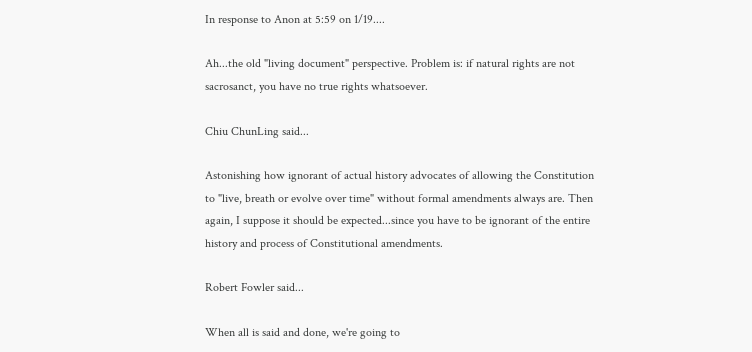In response to Anon at 5:59 on 1/19....

Ah...the old "living document" perspective. Problem is: if natural rights are not sacrosanct, you have no true rights whatsoever.

Chiu ChunLing said...

Astonishing how ignorant of actual history advocates of allowing the Constitution to "live, breath or evolve over time" without formal amendments always are. Then again, I suppose it should be expected...since you have to be ignorant of the entire history and process of Constitutional amendments.

Robert Fowler said...

When all is said and done, we're going to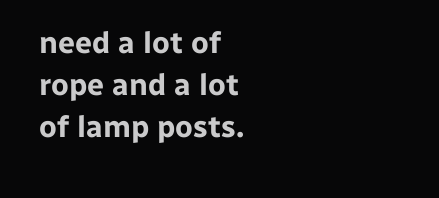need a lot of rope and a lot of lamp posts.